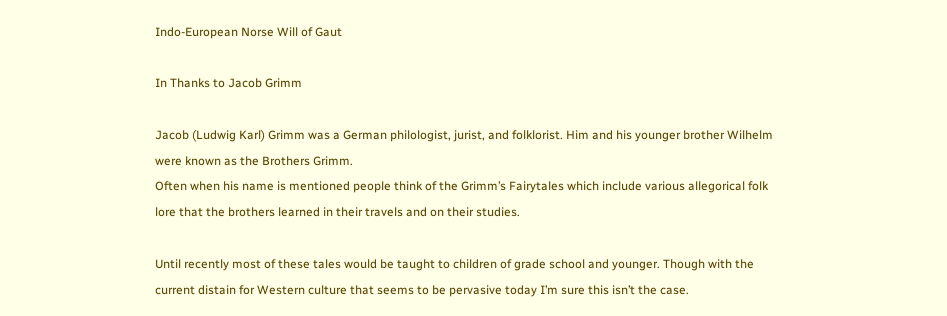Indo-European Norse Will of Gaut

In Thanks to Jacob Grimm

Jacob (Ludwig Karl) Grimm was a German philologist, jurist, and folklorist. Him and his younger brother Wilhelm were known as the Brothers Grimm.
Often when his name is mentioned people think of the Grimm’s Fairytales which include various allegorical folk lore that the brothers learned in their travels and on their studies.

Until recently most of these tales would be taught to children of grade school and younger. Though with the current distain for Western culture that seems to be pervasive today I’m sure this isn’t the case.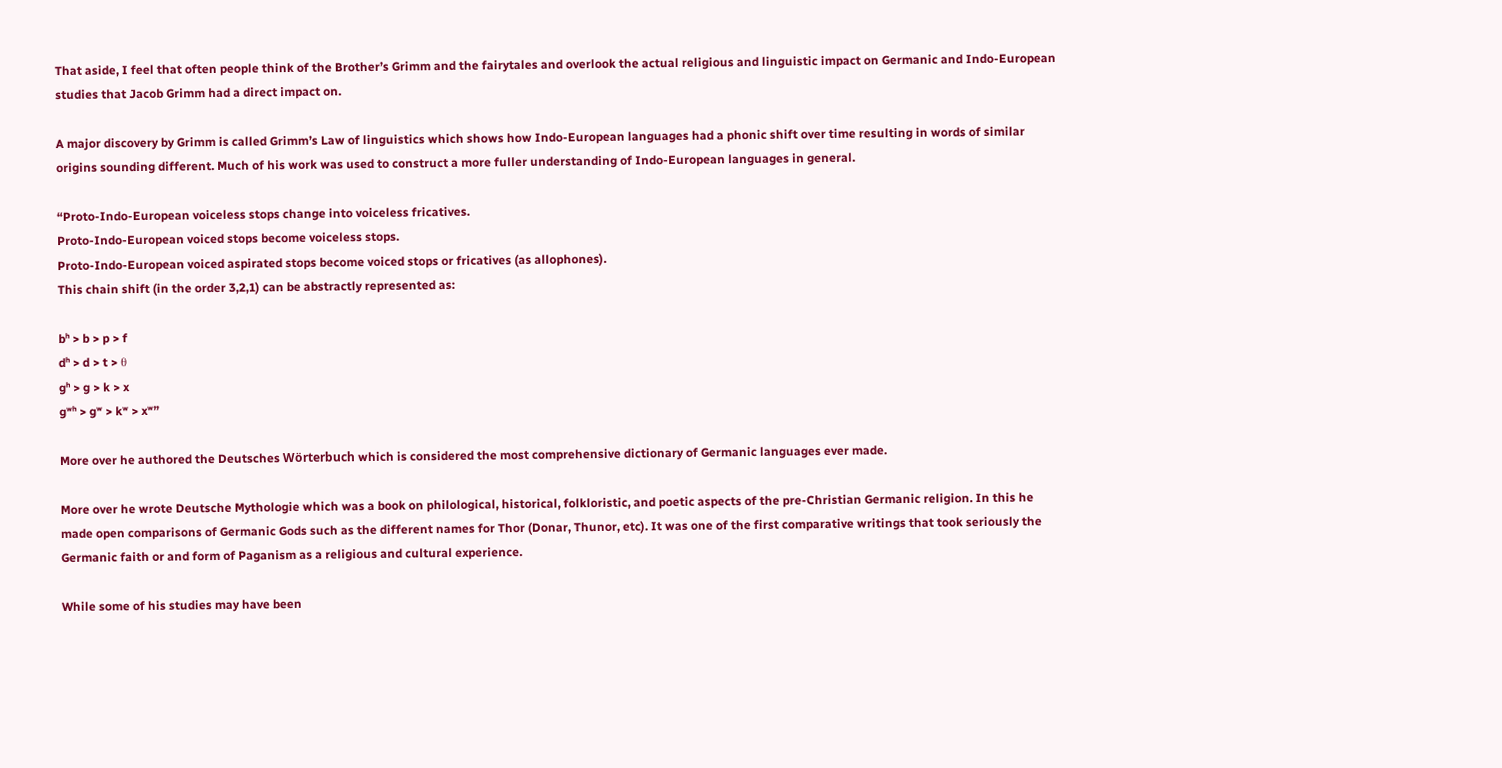That aside, I feel that often people think of the Brother’s Grimm and the fairytales and overlook the actual religious and linguistic impact on Germanic and Indo-European studies that Jacob Grimm had a direct impact on.

A major discovery by Grimm is called Grimm’s Law of linguistics which shows how Indo-European languages had a phonic shift over time resulting in words of similar origins sounding different. Much of his work was used to construct a more fuller understanding of Indo-European languages in general.

“Proto-Indo-European voiceless stops change into voiceless fricatives.
Proto-Indo-European voiced stops become voiceless stops.
Proto-Indo-European voiced aspirated stops become voiced stops or fricatives (as allophones).
This chain shift (in the order 3,2,1) can be abstractly represented as:

bʰ > b > p > f
dʰ > d > t > θ
gʰ > g > k > x
gʷʰ > gʷ > kʷ > xʷ”

More over he authored the Deutsches Wörterbuch which is considered the most comprehensive dictionary of Germanic languages ever made.

More over he wrote Deutsche Mythologie which was a book on philological, historical, folkloristic, and poetic aspects of the pre-Christian Germanic religion. In this he made open comparisons of Germanic Gods such as the different names for Thor (Donar, Thunor, etc). It was one of the first comparative writings that took seriously the Germanic faith or and form of Paganism as a religious and cultural experience.

While some of his studies may have been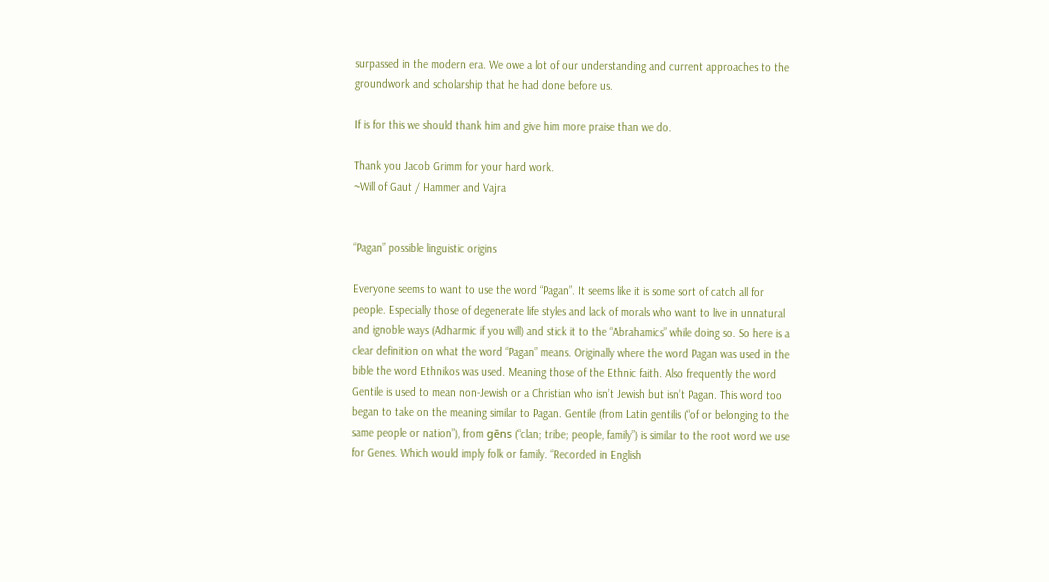surpassed in the modern era. We owe a lot of our understanding and current approaches to the groundwork and scholarship that he had done before us.

If is for this we should thank him and give him more praise than we do.

Thank you Jacob Grimm for your hard work.
~Will of Gaut / Hammer and Vajra


“Pagan” possible linguistic origins

Everyone seems to want to use the word “Pagan”. It seems like it is some sort of catch all for people. Especially those of degenerate life styles and lack of morals who want to live in unnatural and ignoble ways (Adharmic if you will) and stick it to the “Abrahamics” while doing so. So here is a clear definition on what the word “Pagan” means. Originally where the word Pagan was used in the bible the word Ethnikos was used. Meaning those of the Ethnic faith. Also frequently the word Gentile is used to mean non-Jewish or a Christian who isn’t Jewish but isn’t Pagan. This word too began to take on the meaning similar to Pagan. Gentile (from Latin gentilis (“of or belonging to the same people or nation”), from gēns (“clan; tribe; people, family”) is similar to the root word we use for Genes. Which would imply folk or family. “Recorded in English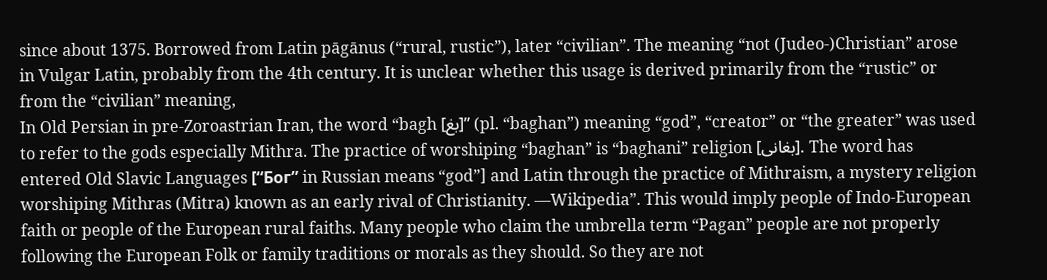since about 1375. Borrowed from Latin pāgānus (“rural, rustic”), later “civilian”. The meaning “not (Judeo-)Christian” arose in Vulgar Latin, probably from the 4th century. It is unclear whether this usage is derived primarily from the “rustic” or from the “civilian” meaning,
In Old Persian in pre-Zoroastrian Iran, the word “bagh [بغ]” (pl. “baghan”) meaning “god”, “creator” or “the greater” was used to refer to the gods especially Mithra. The practice of worshiping “baghan” is “baghani” religion [بغانی]. The word has entered Old Slavic Languages [“Бог” in Russian means “god”] and Latin through the practice of Mithraism, a mystery religion worshiping Mithras (Mitra) known as an early rival of Christianity. —Wikipedia”. This would imply people of Indo-European faith or people of the European rural faiths. Many people who claim the umbrella term “Pagan” people are not properly following the European Folk or family traditions or morals as they should. So they are not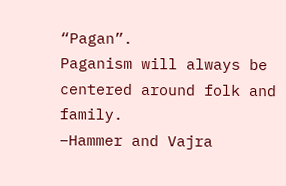“Pagan”.
Paganism will always be centered around folk and family.
–Hammer and Vajra